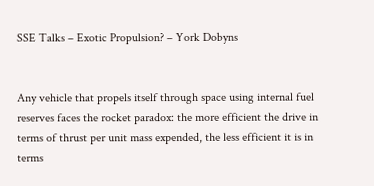SSE Talks – Exotic Propulsion? – York Dobyns


Any vehicle that propels itself through space using internal fuel reserves faces the rocket paradox: the more efficient the drive in terms of thrust per unit mass expended, the less efficient it is in terms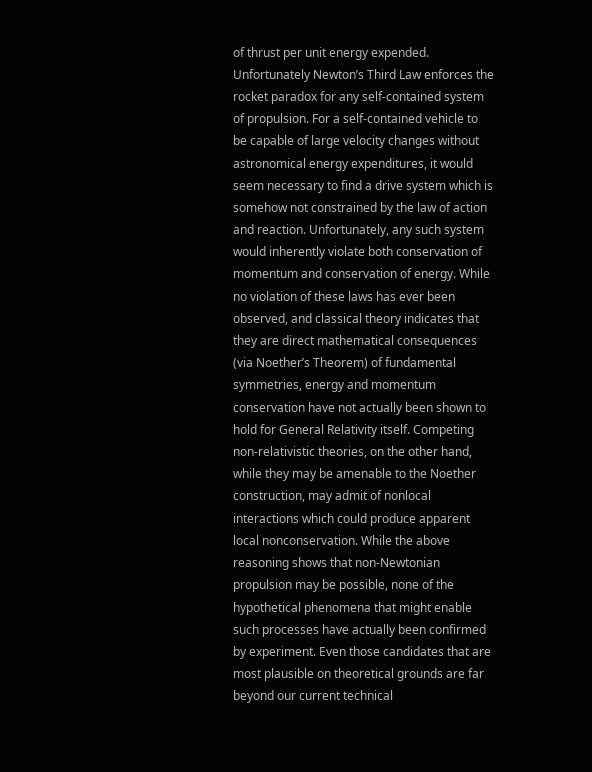of thrust per unit energy expended. Unfortunately Newton’s Third Law enforces the rocket paradox for any self-contained system of propulsion. For a self-contained vehicle to be capable of large velocity changes without astronomical energy expenditures, it would seem necessary to find a drive system which is somehow not constrained by the law of action and reaction. Unfortunately, any such system would inherently violate both conservation of momentum and conservation of energy. While no violation of these laws has ever been observed, and classical theory indicates that they are direct mathematical consequences (via Noether’s Theorem) of fundamental symmetries, energy and momentum conservation have not actually been shown to hold for General Relativity itself. Competing non-relativistic theories, on the other hand, while they may be amenable to the Noether construction, may admit of nonlocal interactions which could produce apparent local nonconservation. While the above reasoning shows that non-Newtonian propulsion may be possible, none of the hypothetical phenomena that might enable such processes have actually been confirmed by experiment. Even those candidates that are most plausible on theoretical grounds are far beyond our current technical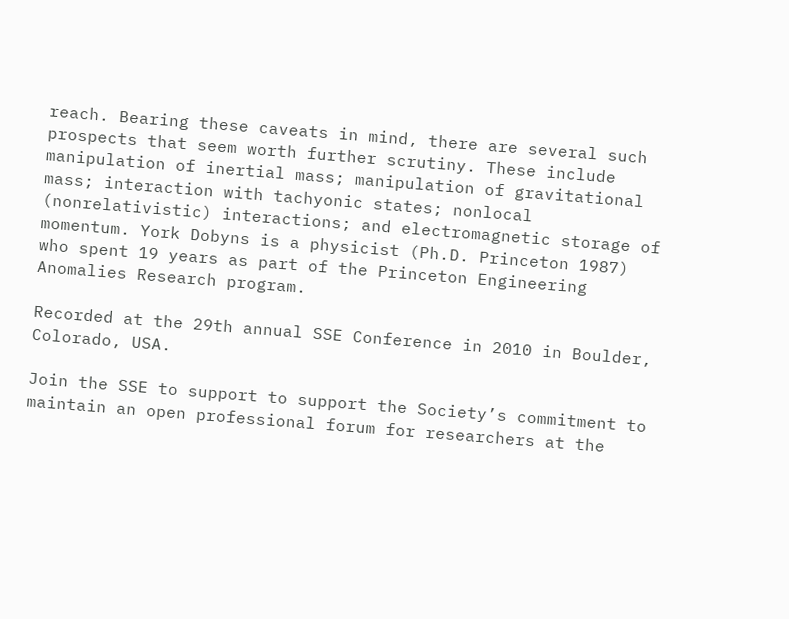reach. Bearing these caveats in mind, there are several such prospects that seem worth further scrutiny. These include manipulation of inertial mass; manipulation of gravitational mass; interaction with tachyonic states; nonlocal (nonrelativistic) interactions; and electromagnetic storage of momentum. York Dobyns is a physicist (Ph.D. Princeton 1987) who spent 19 years as part of the Princeton Engineering Anomalies Research program.

Recorded at the 29th annual SSE Conference in 2010 in Boulder, Colorado, USA.

Join the SSE to support to support the Society’s commitment to maintain an open professional forum for researchers at the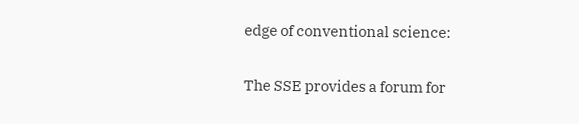edge of conventional science:

The SSE provides a forum for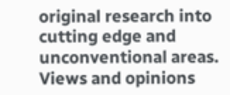original research into cutting edge and unconventional areas. Views and opinions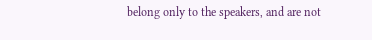belong only to the speakers, and are not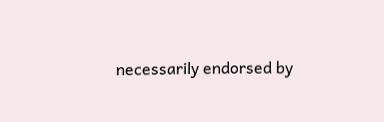necessarily endorsed by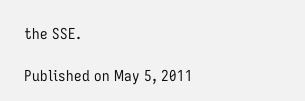the SSE.

Published on May 5, 2011